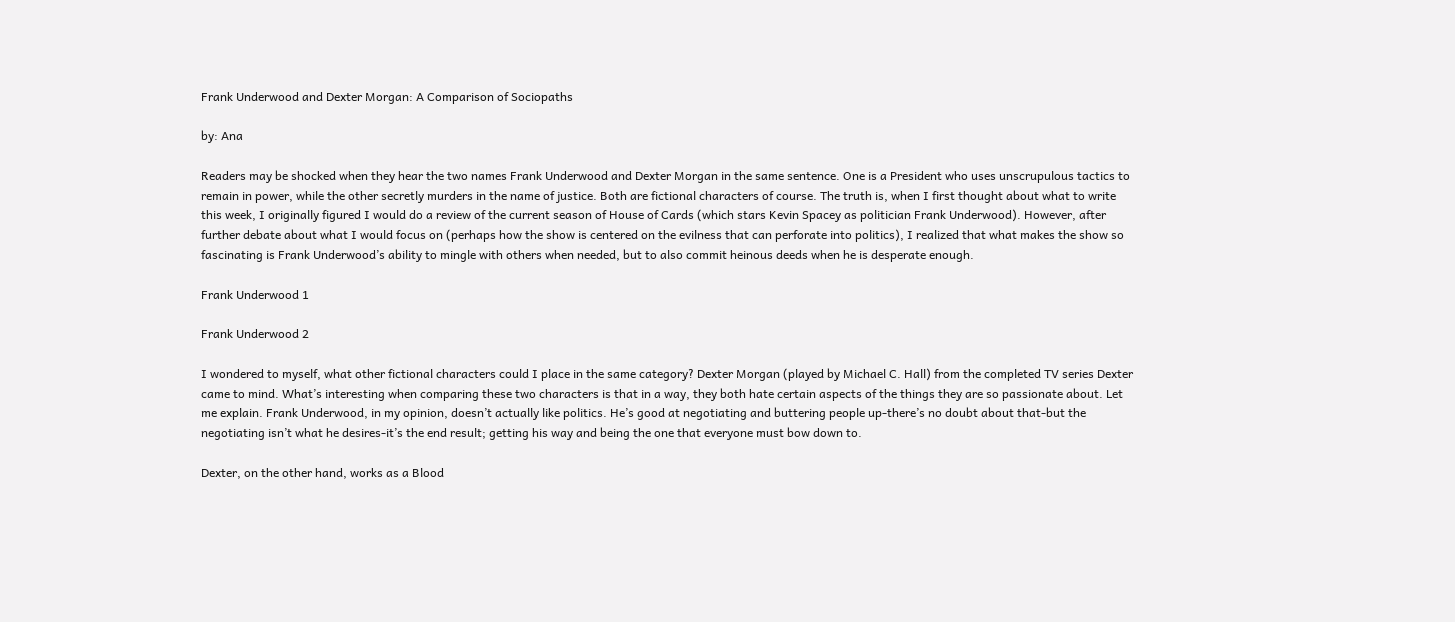Frank Underwood and Dexter Morgan: A Comparison of Sociopaths

by: Ana

Readers may be shocked when they hear the two names Frank Underwood and Dexter Morgan in the same sentence. One is a President who uses unscrupulous tactics to remain in power, while the other secretly murders in the name of justice. Both are fictional characters of course. The truth is, when I first thought about what to write this week, I originally figured I would do a review of the current season of House of Cards (which stars Kevin Spacey as politician Frank Underwood). However, after further debate about what I would focus on (perhaps how the show is centered on the evilness that can perforate into politics), I realized that what makes the show so fascinating is Frank Underwood’s ability to mingle with others when needed, but to also commit heinous deeds when he is desperate enough.

Frank Underwood 1

Frank Underwood 2

I wondered to myself, what other fictional characters could I place in the same category? Dexter Morgan (played by Michael C. Hall) from the completed TV series Dexter came to mind. What’s interesting when comparing these two characters is that in a way, they both hate certain aspects of the things they are so passionate about. Let me explain. Frank Underwood, in my opinion, doesn’t actually like politics. He’s good at negotiating and buttering people up-there’s no doubt about that-but the negotiating isn’t what he desires-it’s the end result; getting his way and being the one that everyone must bow down to.

Dexter, on the other hand, works as a Blood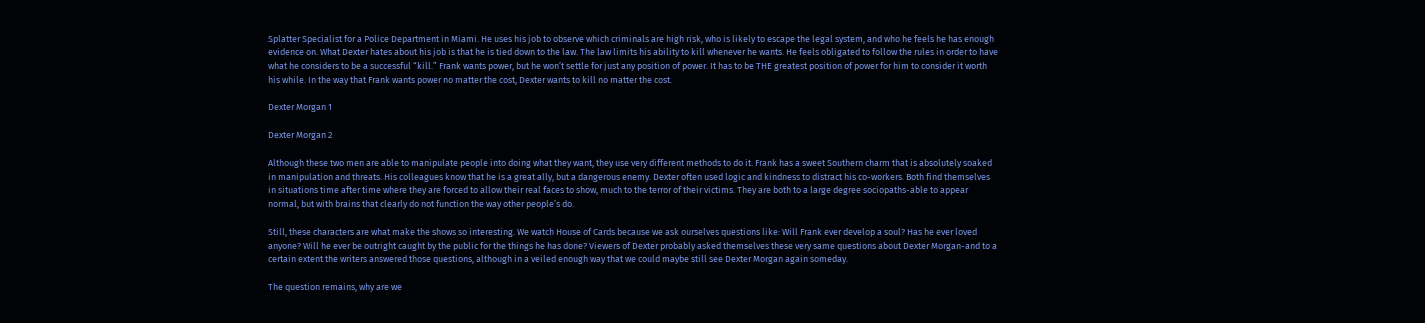Splatter Specialist for a Police Department in Miami. He uses his job to observe which criminals are high risk, who is likely to escape the legal system, and who he feels he has enough evidence on. What Dexter hates about his job is that he is tied down to the law. The law limits his ability to kill whenever he wants. He feels obligated to follow the rules in order to have what he considers to be a successful “kill.” Frank wants power, but he won’t settle for just any position of power. It has to be THE greatest position of power for him to consider it worth his while. In the way that Frank wants power no matter the cost, Dexter wants to kill no matter the cost.

Dexter Morgan 1

Dexter Morgan 2

Although these two men are able to manipulate people into doing what they want, they use very different methods to do it. Frank has a sweet Southern charm that is absolutely soaked in manipulation and threats. His colleagues know that he is a great ally, but a dangerous enemy. Dexter often used logic and kindness to distract his co-workers. Both find themselves in situations time after time where they are forced to allow their real faces to show, much to the terror of their victims. They are both to a large degree sociopaths-able to appear normal, but with brains that clearly do not function the way other people’s do.

Still, these characters are what make the shows so interesting. We watch House of Cards because we ask ourselves questions like: Will Frank ever develop a soul? Has he ever loved anyone? Will he ever be outright caught by the public for the things he has done? Viewers of Dexter probably asked themselves these very same questions about Dexter Morgan-and to a certain extent the writers answered those questions, although in a veiled enough way that we could maybe still see Dexter Morgan again someday.

The question remains, why are we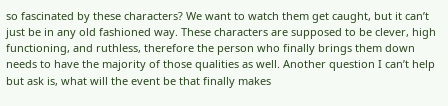so fascinated by these characters? We want to watch them get caught, but it can’t just be in any old fashioned way. These characters are supposed to be clever, high functioning, and ruthless, therefore the person who finally brings them down needs to have the majority of those qualities as well. Another question I can’t help but ask is, what will the event be that finally makes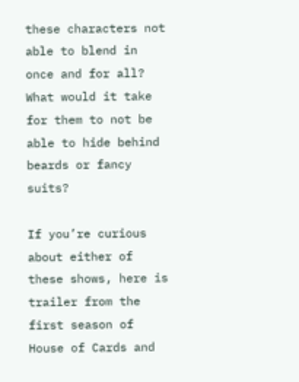these characters not able to blend in once and for all? What would it take for them to not be able to hide behind beards or fancy suits?

If you’re curious about either of these shows, here is trailer from the first season of House of Cards and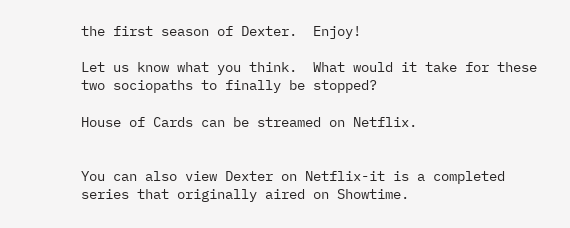the first season of Dexter.  Enjoy!

Let us know what you think.  What would it take for these two sociopaths to finally be stopped?

House of Cards can be streamed on Netflix.


You can also view Dexter on Netflix-it is a completed series that originally aired on Showtime.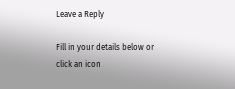Leave a Reply

Fill in your details below or click an icon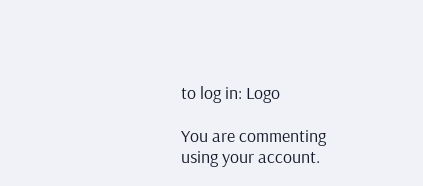to log in: Logo

You are commenting using your account.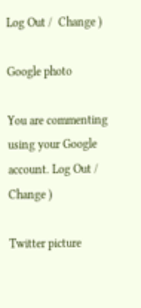Log Out /  Change )

Google photo

You are commenting using your Google account. Log Out /  Change )

Twitter picture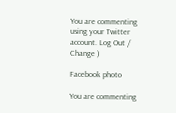You are commenting using your Twitter account. Log Out /  Change )

Facebook photo

You are commenting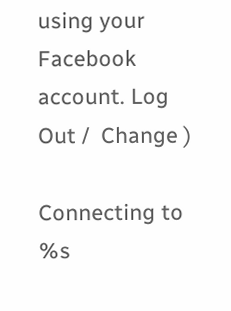using your Facebook account. Log Out /  Change )

Connecting to %s